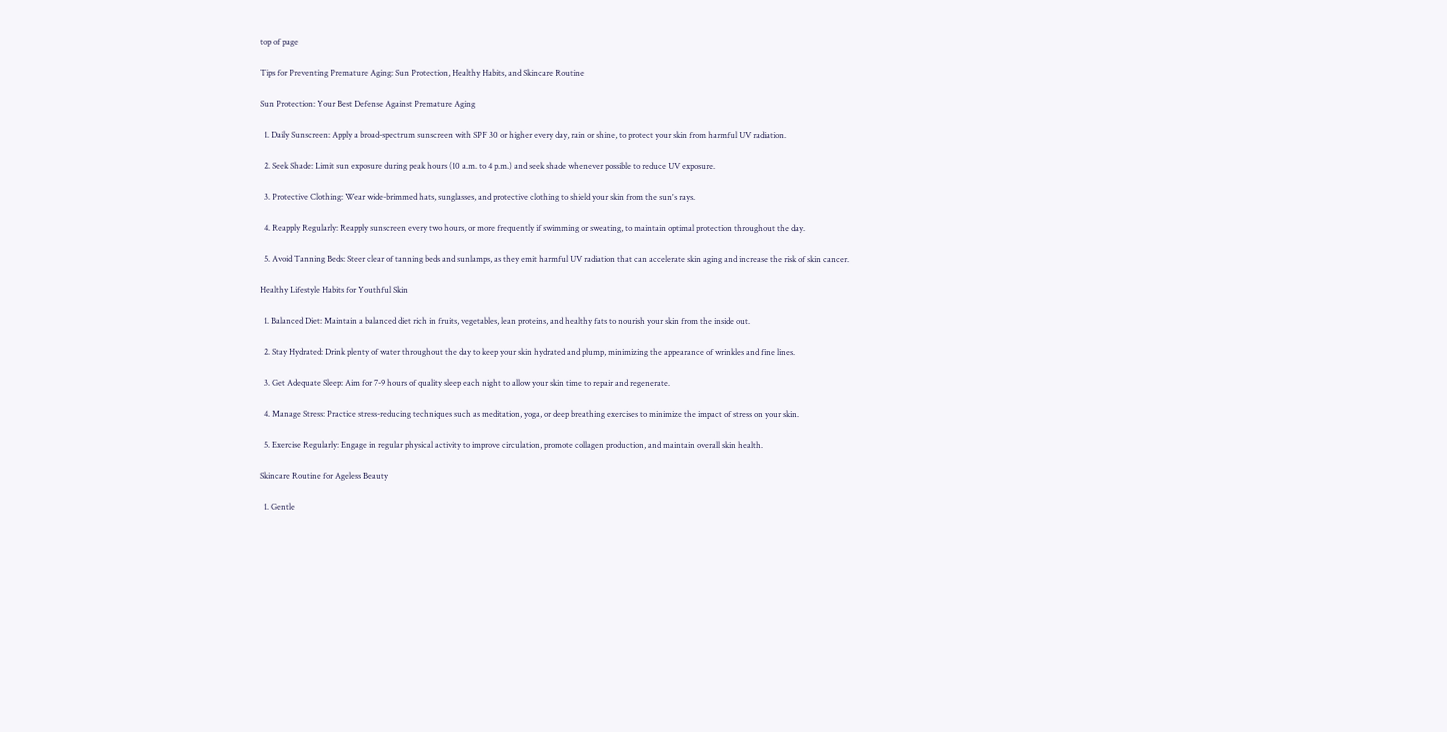top of page

Tips for Preventing Premature Aging: Sun Protection, Healthy Habits, and Skincare Routine

Sun Protection: Your Best Defense Against Premature Aging

  1. Daily Sunscreen: Apply a broad-spectrum sunscreen with SPF 30 or higher every day, rain or shine, to protect your skin from harmful UV radiation.

  2. Seek Shade: Limit sun exposure during peak hours (10 a.m. to 4 p.m.) and seek shade whenever possible to reduce UV exposure.

  3. Protective Clothing: Wear wide-brimmed hats, sunglasses, and protective clothing to shield your skin from the sun's rays.

  4. Reapply Regularly: Reapply sunscreen every two hours, or more frequently if swimming or sweating, to maintain optimal protection throughout the day.

  5. Avoid Tanning Beds: Steer clear of tanning beds and sunlamps, as they emit harmful UV radiation that can accelerate skin aging and increase the risk of skin cancer.

Healthy Lifestyle Habits for Youthful Skin

  1. Balanced Diet: Maintain a balanced diet rich in fruits, vegetables, lean proteins, and healthy fats to nourish your skin from the inside out.

  2. Stay Hydrated: Drink plenty of water throughout the day to keep your skin hydrated and plump, minimizing the appearance of wrinkles and fine lines.

  3. Get Adequate Sleep: Aim for 7-9 hours of quality sleep each night to allow your skin time to repair and regenerate.

  4. Manage Stress: Practice stress-reducing techniques such as meditation, yoga, or deep breathing exercises to minimize the impact of stress on your skin.

  5. Exercise Regularly: Engage in regular physical activity to improve circulation, promote collagen production, and maintain overall skin health.

Skincare Routine for Ageless Beauty

  1. Gentle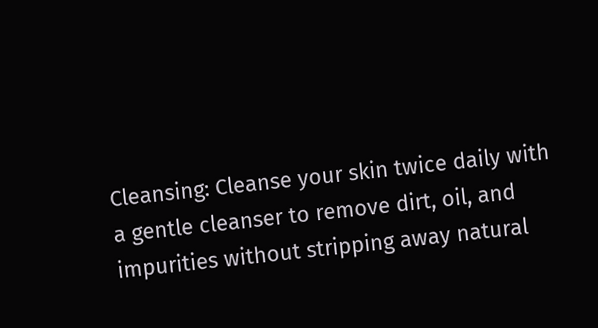Cleansing: Cleanse your skin twice daily with a gentle cleanser to remove dirt, oil, and impurities without stripping away natural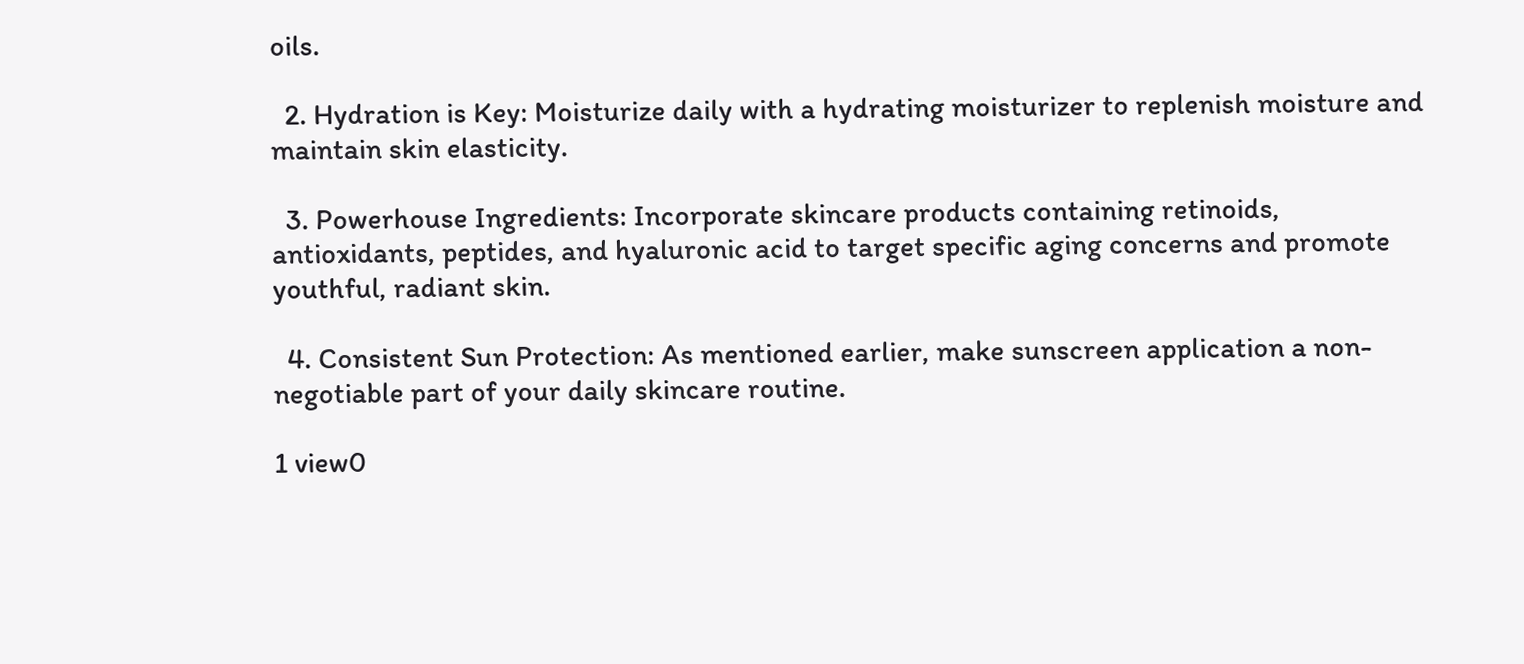oils.

  2. Hydration is Key: Moisturize daily with a hydrating moisturizer to replenish moisture and maintain skin elasticity.

  3. Powerhouse Ingredients: Incorporate skincare products containing retinoids, antioxidants, peptides, and hyaluronic acid to target specific aging concerns and promote youthful, radiant skin.

  4. Consistent Sun Protection: As mentioned earlier, make sunscreen application a non-negotiable part of your daily skincare routine.

1 view0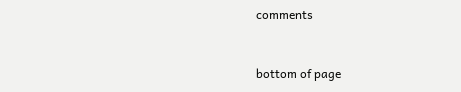comments


bottom of page